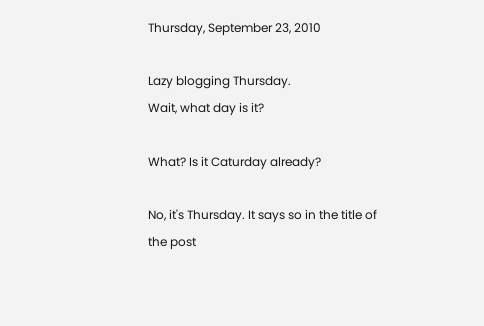Thursday, September 23, 2010

Lazy blogging Thursday.
Wait, what day is it?

What? Is it Caturday already?

No, it's Thursday. It says so in the title of the post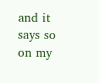and it says so on my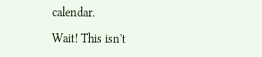calendar.

Wait! This isn't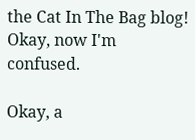the Cat In The Bag blog! Okay, now I'm confused.

Okay, a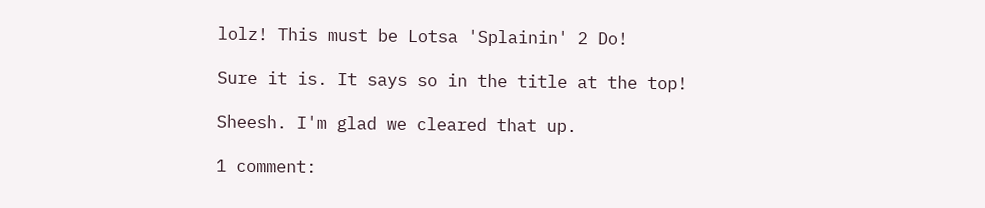lolz! This must be Lotsa 'Splainin' 2 Do!

Sure it is. It says so in the title at the top!

Sheesh. I'm glad we cleared that up.

1 comment: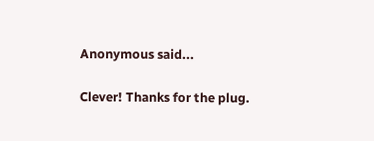Anonymous said...

Clever! Thanks for the plug.